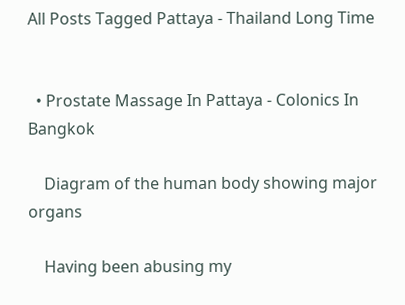All Posts Tagged Pattaya - Thailand Long Time


  • Prostate Massage In Pattaya - Colonics In Bangkok

    Diagram of the human body showing major organs

    Having been abusing my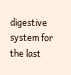digestive system for the last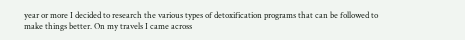year or more I decided to research the various types of detoxification programs that can be followed to make things better. On my travels I came across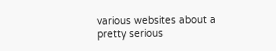various websites about a pretty serious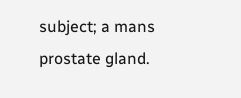subject; a mans prostate gland.